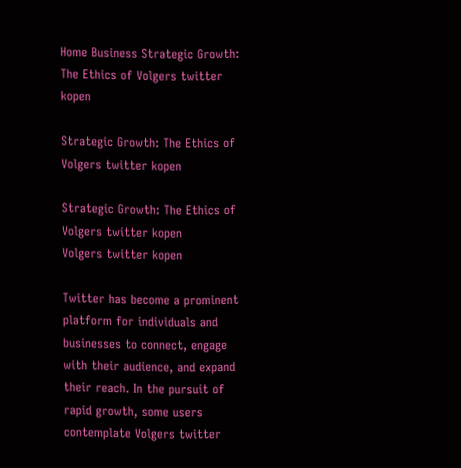Home Business Strategic Growth: The Ethics of Volgers twitter kopen

Strategic Growth: The Ethics of Volgers twitter kopen

Strategic Growth: The Ethics of Volgers twitter kopen
Volgers twitter kopen

Twitter has become a prominent platform for individuals and businesses to connect, engage with their audience, and expand their reach. In the pursuit of rapid growth, some users contemplate Volgers twitter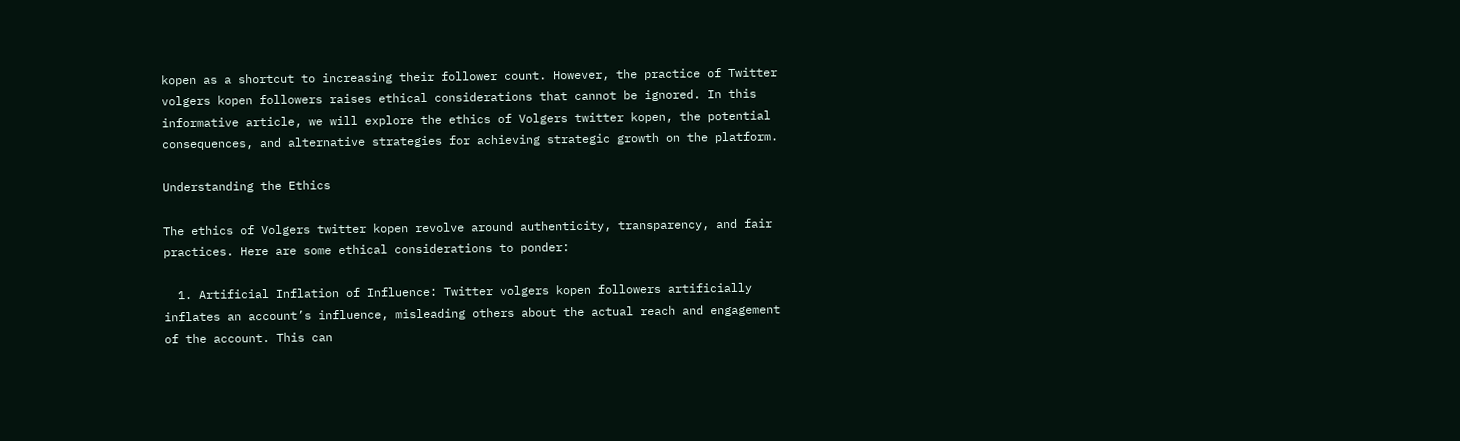kopen as a shortcut to increasing their follower count. However, the practice of Twitter volgers kopen followers raises ethical considerations that cannot be ignored. In this informative article, we will explore the ethics of Volgers twitter kopen, the potential consequences, and alternative strategies for achieving strategic growth on the platform.

Understanding the Ethics

The ethics of Volgers twitter kopen revolve around authenticity, transparency, and fair practices. Here are some ethical considerations to ponder:

  1. Artificial Inflation of Influence: Twitter volgers kopen followers artificially inflates an account’s influence, misleading others about the actual reach and engagement of the account. This can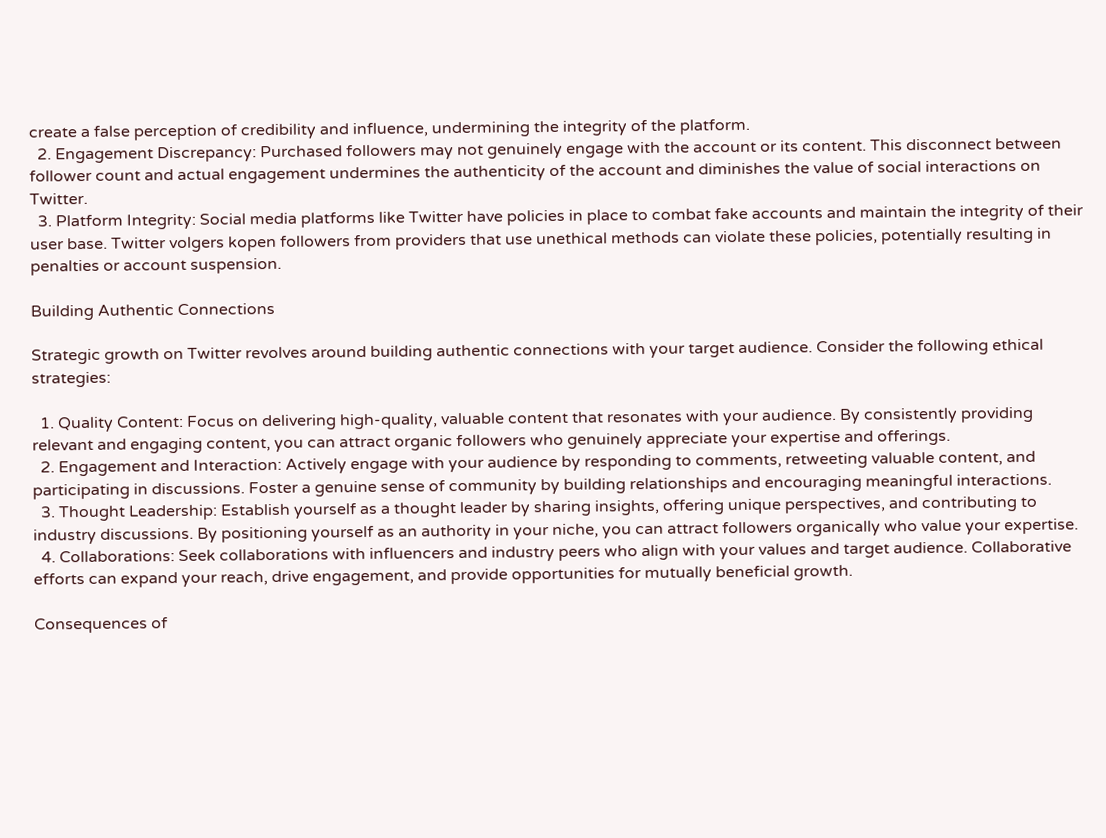create a false perception of credibility and influence, undermining the integrity of the platform.
  2. Engagement Discrepancy: Purchased followers may not genuinely engage with the account or its content. This disconnect between follower count and actual engagement undermines the authenticity of the account and diminishes the value of social interactions on Twitter.
  3. Platform Integrity: Social media platforms like Twitter have policies in place to combat fake accounts and maintain the integrity of their user base. Twitter volgers kopen followers from providers that use unethical methods can violate these policies, potentially resulting in penalties or account suspension.

Building Authentic Connections

Strategic growth on Twitter revolves around building authentic connections with your target audience. Consider the following ethical strategies:

  1. Quality Content: Focus on delivering high-quality, valuable content that resonates with your audience. By consistently providing relevant and engaging content, you can attract organic followers who genuinely appreciate your expertise and offerings.
  2. Engagement and Interaction: Actively engage with your audience by responding to comments, retweeting valuable content, and participating in discussions. Foster a genuine sense of community by building relationships and encouraging meaningful interactions.
  3. Thought Leadership: Establish yourself as a thought leader by sharing insights, offering unique perspectives, and contributing to industry discussions. By positioning yourself as an authority in your niche, you can attract followers organically who value your expertise.
  4. Collaborations: Seek collaborations with influencers and industry peers who align with your values and target audience. Collaborative efforts can expand your reach, drive engagement, and provide opportunities for mutually beneficial growth.

Consequences of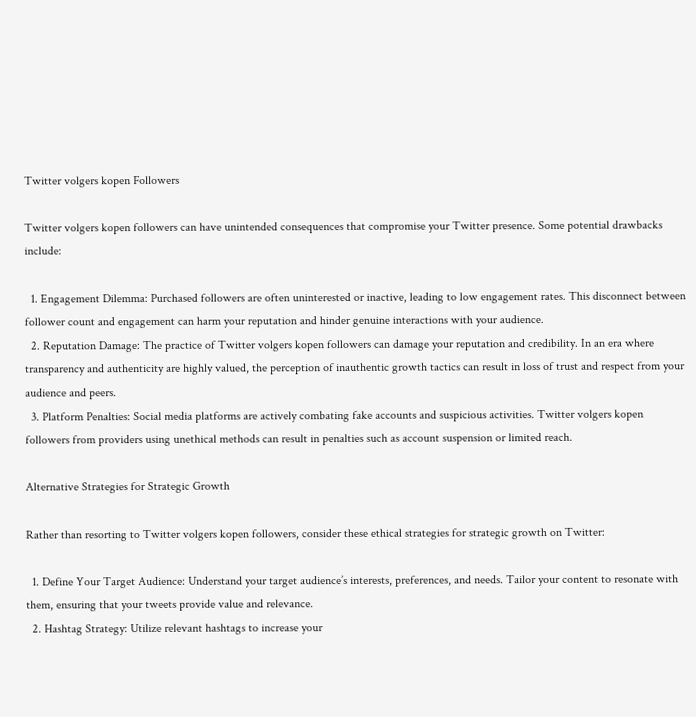Twitter volgers kopen Followers

Twitter volgers kopen followers can have unintended consequences that compromise your Twitter presence. Some potential drawbacks include:

  1. Engagement Dilemma: Purchased followers are often uninterested or inactive, leading to low engagement rates. This disconnect between follower count and engagement can harm your reputation and hinder genuine interactions with your audience.
  2. Reputation Damage: The practice of Twitter volgers kopen followers can damage your reputation and credibility. In an era where transparency and authenticity are highly valued, the perception of inauthentic growth tactics can result in loss of trust and respect from your audience and peers.
  3. Platform Penalties: Social media platforms are actively combating fake accounts and suspicious activities. Twitter volgers kopen followers from providers using unethical methods can result in penalties such as account suspension or limited reach.

Alternative Strategies for Strategic Growth

Rather than resorting to Twitter volgers kopen followers, consider these ethical strategies for strategic growth on Twitter:

  1. Define Your Target Audience: Understand your target audience’s interests, preferences, and needs. Tailor your content to resonate with them, ensuring that your tweets provide value and relevance.
  2. Hashtag Strategy: Utilize relevant hashtags to increase your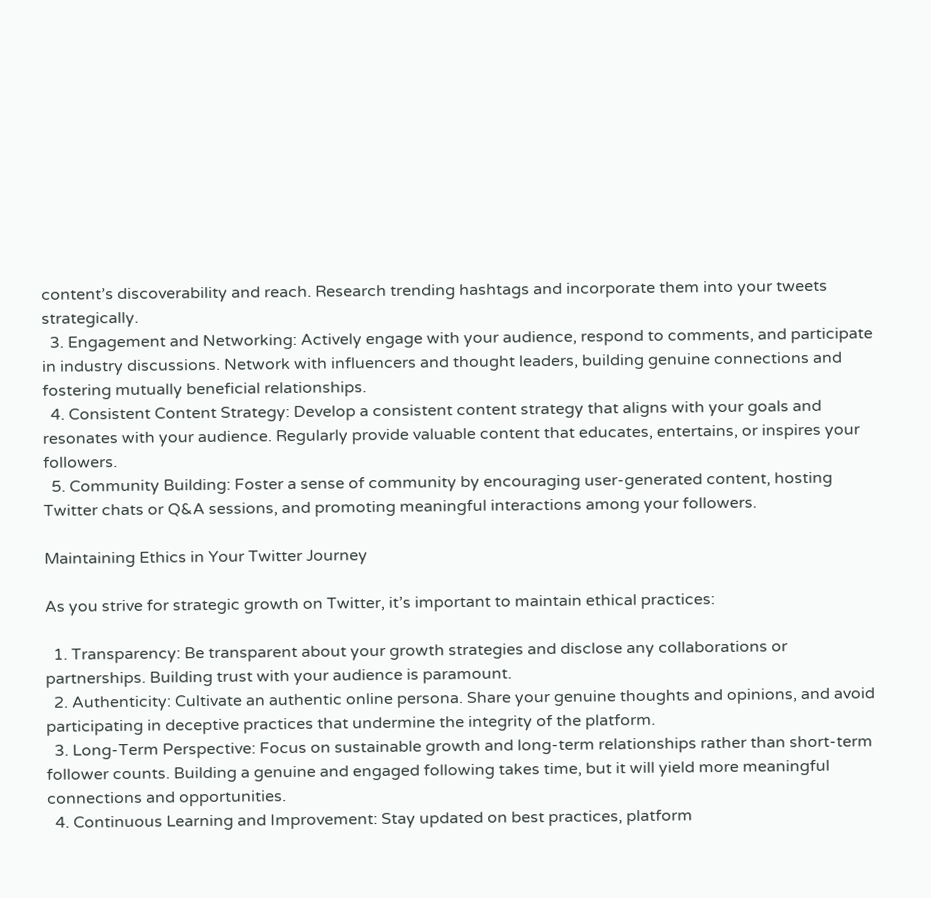content’s discoverability and reach. Research trending hashtags and incorporate them into your tweets strategically.
  3. Engagement and Networking: Actively engage with your audience, respond to comments, and participate in industry discussions. Network with influencers and thought leaders, building genuine connections and fostering mutually beneficial relationships.
  4. Consistent Content Strategy: Develop a consistent content strategy that aligns with your goals and resonates with your audience. Regularly provide valuable content that educates, entertains, or inspires your followers.
  5. Community Building: Foster a sense of community by encouraging user-generated content, hosting Twitter chats or Q&A sessions, and promoting meaningful interactions among your followers.

Maintaining Ethics in Your Twitter Journey

As you strive for strategic growth on Twitter, it’s important to maintain ethical practices:

  1. Transparency: Be transparent about your growth strategies and disclose any collaborations or partnerships. Building trust with your audience is paramount.
  2. Authenticity: Cultivate an authentic online persona. Share your genuine thoughts and opinions, and avoid participating in deceptive practices that undermine the integrity of the platform.
  3. Long-Term Perspective: Focus on sustainable growth and long-term relationships rather than short-term follower counts. Building a genuine and engaged following takes time, but it will yield more meaningful connections and opportunities.
  4. Continuous Learning and Improvement: Stay updated on best practices, platform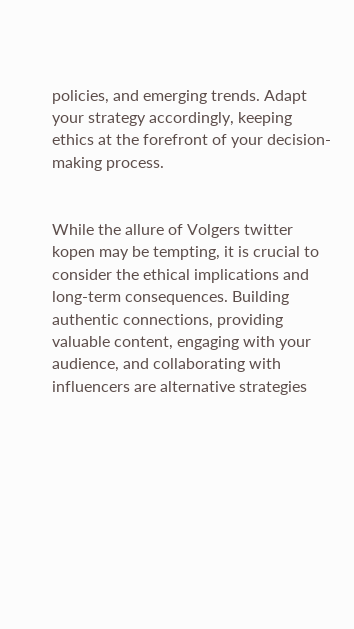policies, and emerging trends. Adapt your strategy accordingly, keeping ethics at the forefront of your decision-making process.


While the allure of Volgers twitter kopen may be tempting, it is crucial to consider the ethical implications and long-term consequences. Building authentic connections, providing valuable content, engaging with your audience, and collaborating with influencers are alternative strategies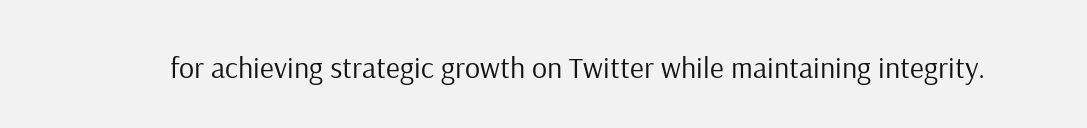for achieving strategic growth on Twitter while maintaining integrity.